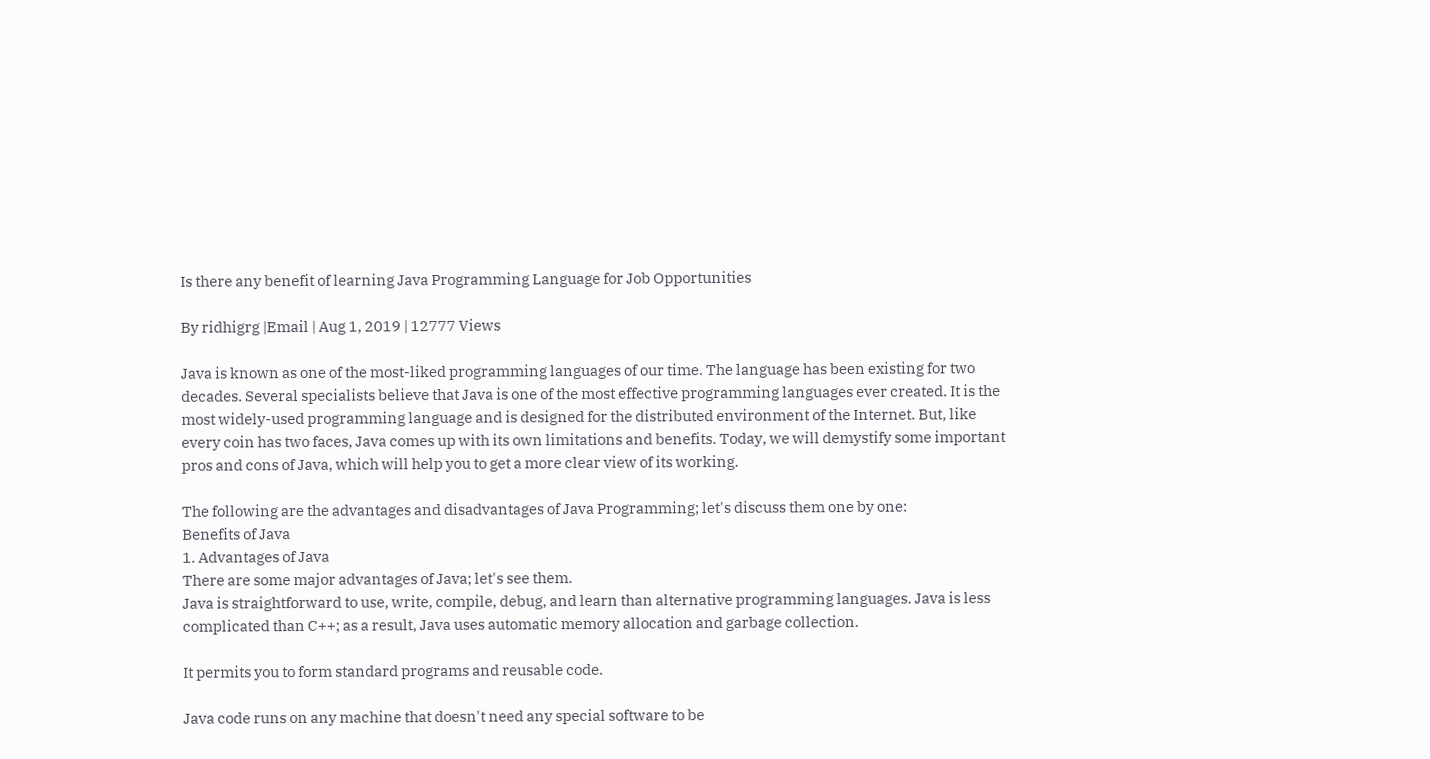Is there any benefit of learning Java Programming Language for Job Opportunities

By ridhigrg |Email | Aug 1, 2019 | 12777 Views

Java is known as one of the most-liked programming languages of our time. The language has been existing for two decades. Several specialists believe that Java is one of the most effective programming languages ever created. It is the most widely-used programming language and is designed for the distributed environment of the Internet. But, like every coin has two faces, Java comes up with its own limitations and benefits. Today, we will demystify some important pros and cons of Java, which will help you to get a more clear view of its working.

The following are the advantages and disadvantages of Java Programming; let's discuss them one by one:
Benefits of Java
1. Advantages of Java
There are some major advantages of Java; let's see them.
Java is straightforward to use, write, compile, debug, and learn than alternative programming languages. Java is less complicated than C++; as a result, Java uses automatic memory allocation and garbage collection.

It permits you to form standard programs and reusable code.

Java code runs on any machine that doesn't need any special software to be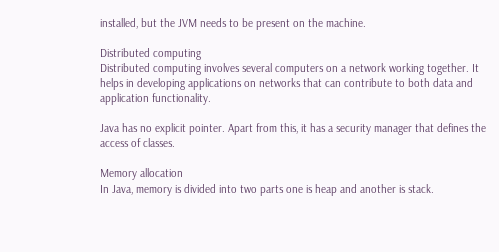installed, but the JVM needs to be present on the machine.

Distributed computing
Distributed computing involves several computers on a network working together. It helps in developing applications on networks that can contribute to both data and application functionality.

Java has no explicit pointer. Apart from this, it has a security manager that defines the access of classes.

Memory allocation
In Java, memory is divided into two parts one is heap and another is stack.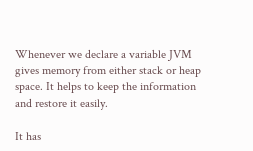Whenever we declare a variable JVM gives memory from either stack or heap space. It helps to keep the information and restore it easily.

It has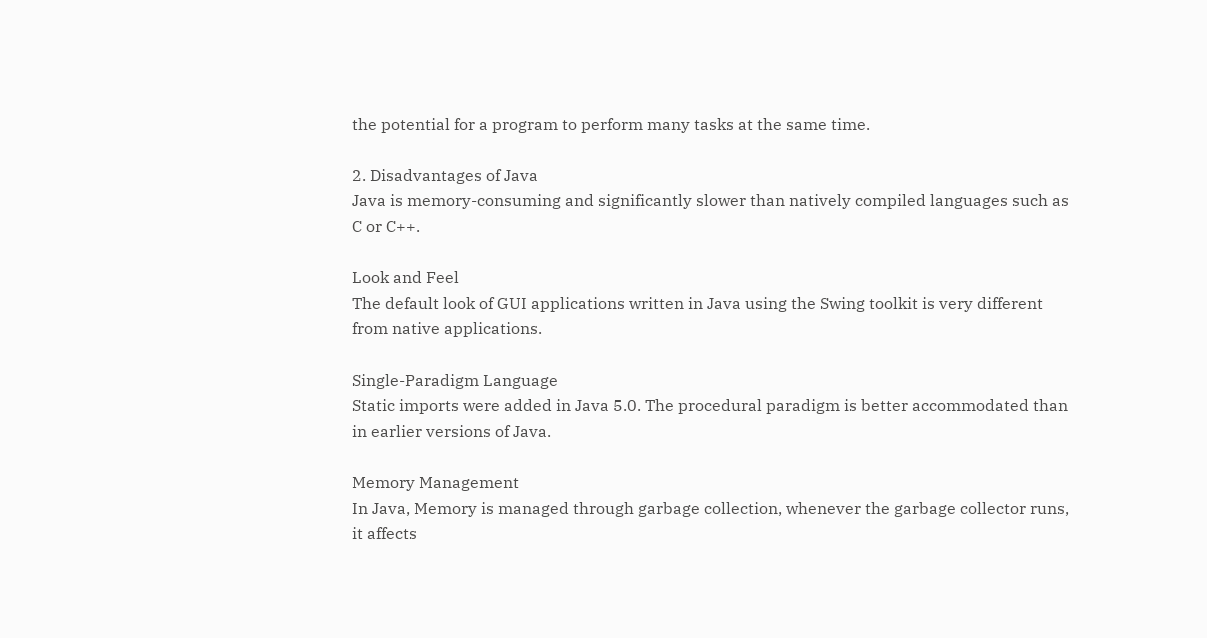the potential for a program to perform many tasks at the same time.

2. Disadvantages of Java
Java is memory-consuming and significantly slower than natively compiled languages such as C or C++.

Look and Feel
The default look of GUI applications written in Java using the Swing toolkit is very different from native applications.

Single-Paradigm Language
Static imports were added in Java 5.0. The procedural paradigm is better accommodated than in earlier versions of Java.

Memory Management
In Java, Memory is managed through garbage collection, whenever the garbage collector runs, it affects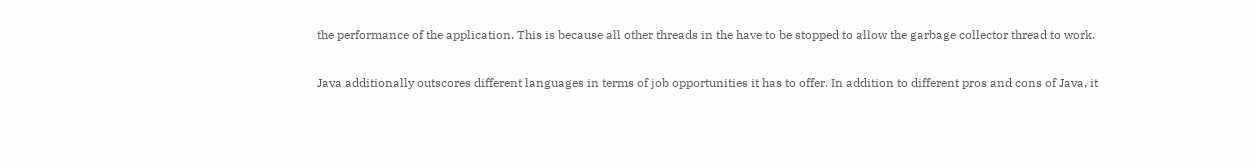the performance of the application. This is because all other threads in the have to be stopped to allow the garbage collector thread to work.

Java additionally outscores different languages in terms of job opportunities it has to offer. In addition to different pros and cons of Java, it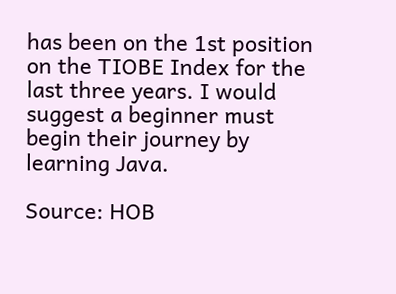has been on the 1st position on the TIOBE Index for the last three years. I would suggest a beginner must begin their journey by learning Java.

Source: HOB